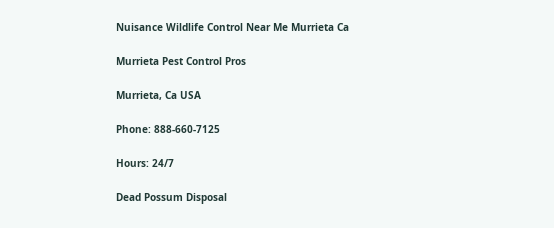Nuisance Wildlife Control Near Me Murrieta Ca

Murrieta Pest Control Pros

Murrieta, Ca USA

Phone: 888-660-7125

Hours: 24/7

Dead Possum Disposal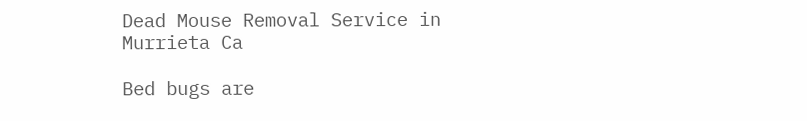Dead Mouse Removal Service in Murrieta Ca

Bed bugs are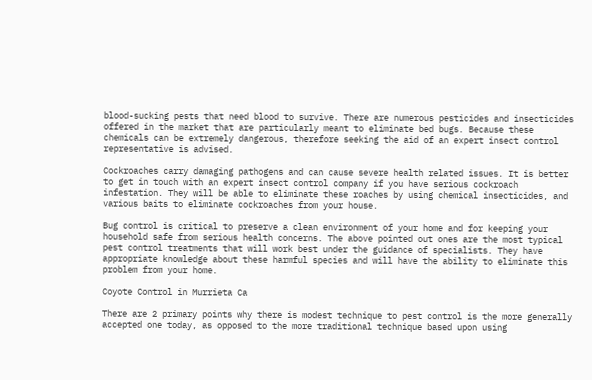blood-sucking pests that need blood to survive. There are numerous pesticides and insecticides offered in the market that are particularly meant to eliminate bed bugs. Because these chemicals can be extremely dangerous, therefore seeking the aid of an expert insect control representative is advised.

Cockroaches carry damaging pathogens and can cause severe health related issues. It is better to get in touch with an expert insect control company if you have serious cockroach infestation. They will be able to eliminate these roaches by using chemical insecticides, and various baits to eliminate cockroaches from your house.

Bug control is critical to preserve a clean environment of your home and for keeping your household safe from serious health concerns. The above pointed out ones are the most typical pest control treatments that will work best under the guidance of specialists. They have appropriate knowledge about these harmful species and will have the ability to eliminate this problem from your home.

Coyote Control in Murrieta Ca

There are 2 primary points why there is modest technique to pest control is the more generally accepted one today, as opposed to the more traditional technique based upon using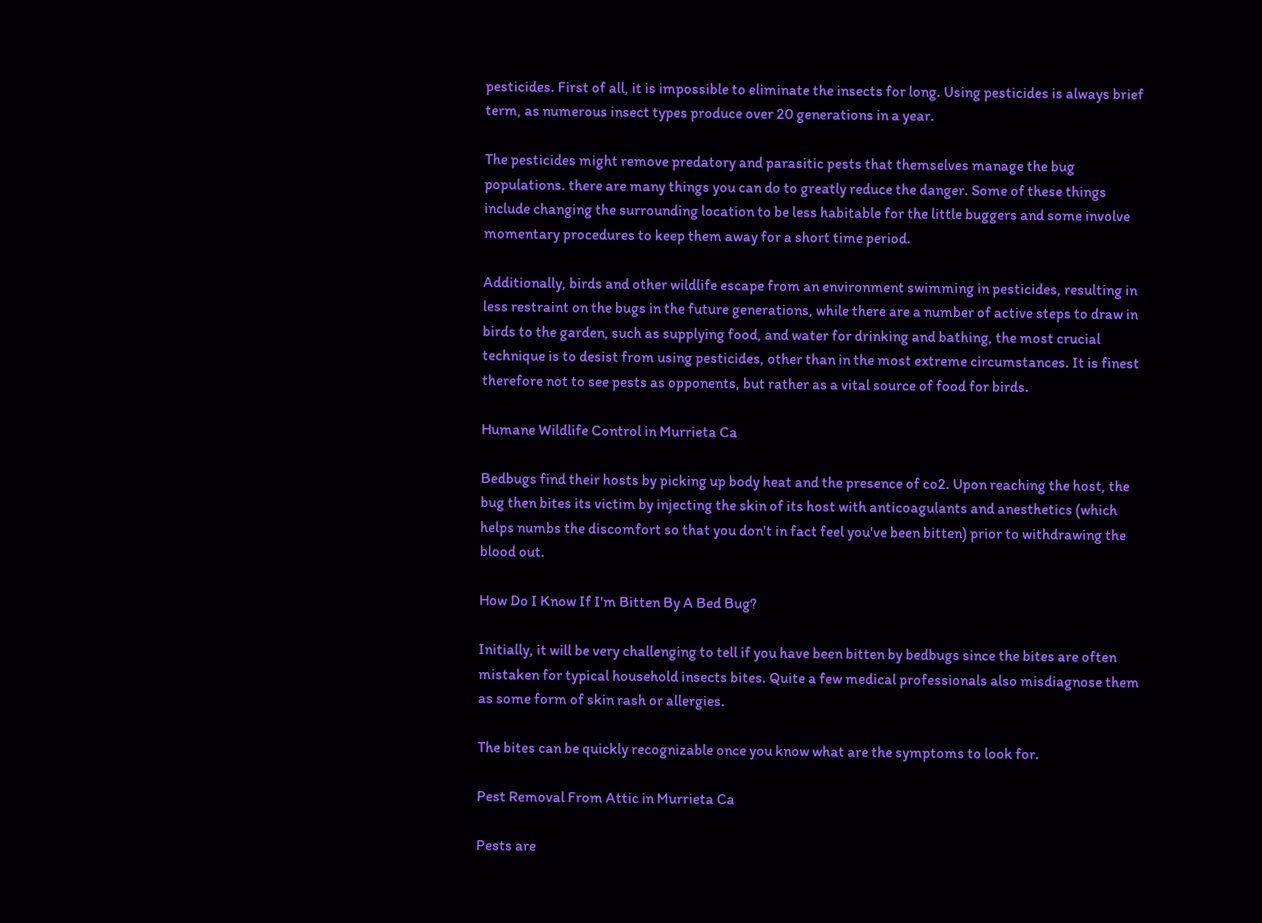pesticides. First of all, it is impossible to eliminate the insects for long. Using pesticides is always brief term, as numerous insect types produce over 20 generations in a year.

The pesticides might remove predatory and parasitic pests that themselves manage the bug populations. there are many things you can do to greatly reduce the danger. Some of these things include changing the surrounding location to be less habitable for the little buggers and some involve momentary procedures to keep them away for a short time period.

Additionally, birds and other wildlife escape from an environment swimming in pesticides, resulting in less restraint on the bugs in the future generations, while there are a number of active steps to draw in birds to the garden, such as supplying food, and water for drinking and bathing, the most crucial technique is to desist from using pesticides, other than in the most extreme circumstances. It is finest therefore not to see pests as opponents, but rather as a vital source of food for birds.

Humane Wildlife Control in Murrieta Ca

Bedbugs find their hosts by picking up body heat and the presence of co2. Upon reaching the host, the bug then bites its victim by injecting the skin of its host with anticoagulants and anesthetics (which helps numbs the discomfort so that you don't in fact feel you've been bitten) prior to withdrawing the blood out.

How Do I Know If I'm Bitten By A Bed Bug?

Initially, it will be very challenging to tell if you have been bitten by bedbugs since the bites are often mistaken for typical household insects bites. Quite a few medical professionals also misdiagnose them as some form of skin rash or allergies.

The bites can be quickly recognizable once you know what are the symptoms to look for.

Pest Removal From Attic in Murrieta Ca

Pests are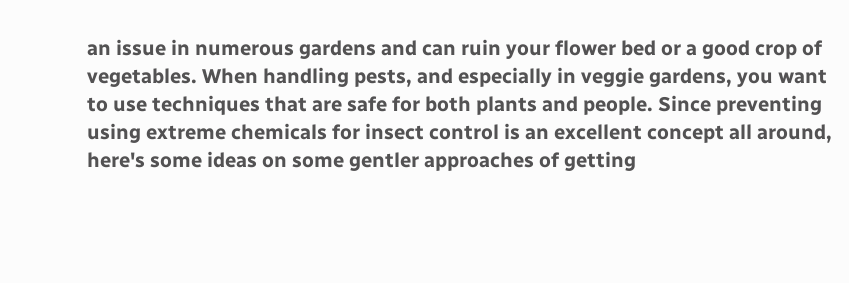an issue in numerous gardens and can ruin your flower bed or a good crop of vegetables. When handling pests, and especially in veggie gardens, you want to use techniques that are safe for both plants and people. Since preventing using extreme chemicals for insect control is an excellent concept all around, here's some ideas on some gentler approaches of getting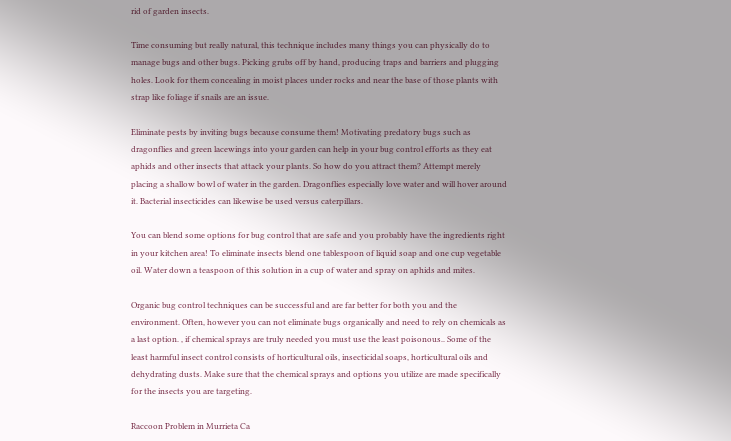rid of garden insects.

Time consuming but really natural, this technique includes many things you can physically do to manage bugs and other bugs. Picking grubs off by hand, producing traps and barriers and plugging holes. Look for them concealing in moist places under rocks and near the base of those plants with strap like foliage if snails are an issue.

Eliminate pests by inviting bugs because consume them! Motivating predatory bugs such as dragonflies and green lacewings into your garden can help in your bug control efforts as they eat aphids and other insects that attack your plants. So how do you attract them? Attempt merely placing a shallow bowl of water in the garden. Dragonflies especially love water and will hover around it. Bacterial insecticides can likewise be used versus caterpillars.

You can blend some options for bug control that are safe and you probably have the ingredients right in your kitchen area! To eliminate insects blend one tablespoon of liquid soap and one cup vegetable oil. Water down a teaspoon of this solution in a cup of water and spray on aphids and mites.

Organic bug control techniques can be successful and are far better for both you and the environment. Often, however you can not eliminate bugs organically and need to rely on chemicals as a last option. , if chemical sprays are truly needed you must use the least poisonous.. Some of the least harmful insect control consists of horticultural oils, insecticidal soaps, horticultural oils and dehydrating dusts. Make sure that the chemical sprays and options you utilize are made specifically for the insects you are targeting.

Raccoon Problem in Murrieta Ca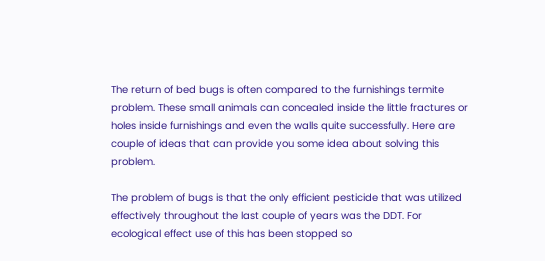The return of bed bugs is often compared to the furnishings termite problem. These small animals can concealed inside the little fractures or holes inside furnishings and even the walls quite successfully. Here are couple of ideas that can provide you some idea about solving this problem.

The problem of bugs is that the only efficient pesticide that was utilized effectively throughout the last couple of years was the DDT. For ecological effect use of this has been stopped so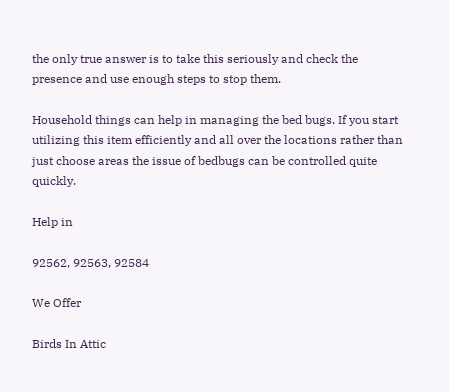the only true answer is to take this seriously and check the presence and use enough steps to stop them.

Household things can help in managing the bed bugs. If you start utilizing this item efficiently and all over the locations rather than just choose areas the issue of bedbugs can be controlled quite quickly.

Help in

92562, 92563, 92584

We Offer

Birds In Attic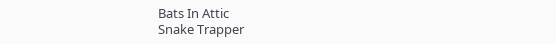Bats In Attic
Snake Trapper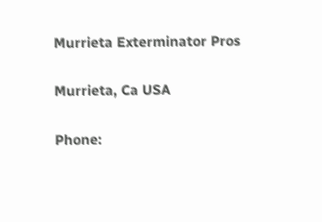Murrieta Exterminator Pros

Murrieta, Ca USA

Phone: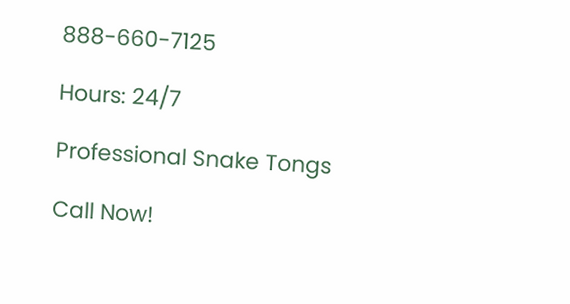888-660-7125

Hours: 24/7

Professional Snake Tongs

Call Now!